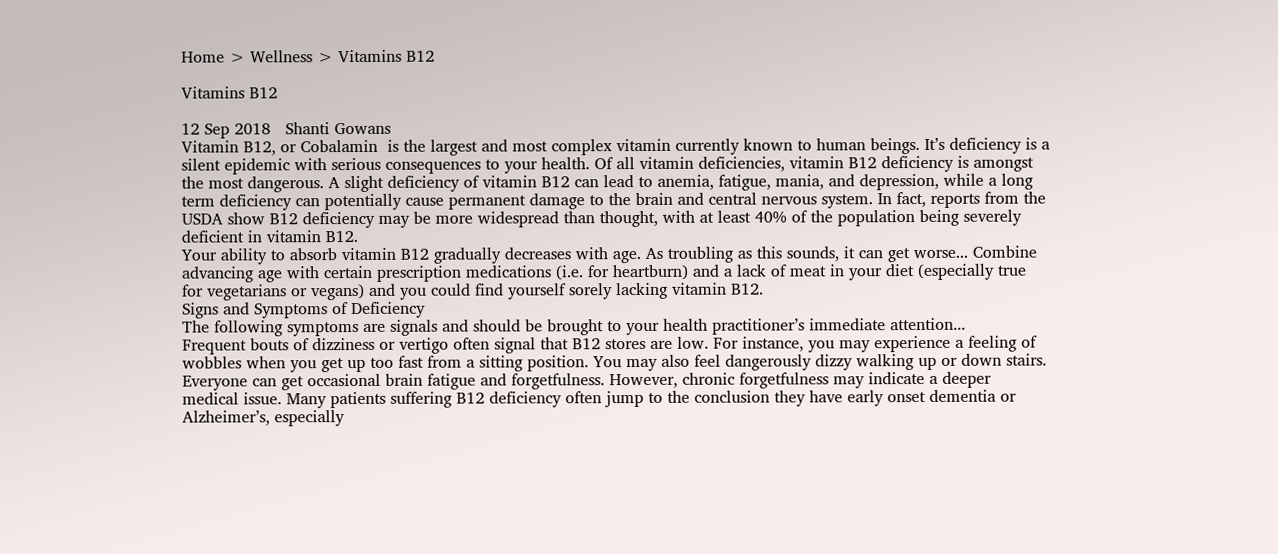Home > Wellness > Vitamins B12

Vitamins B12

12 Sep 2018   Shanti Gowans
Vitamin B12, or Cobalamin  is the largest and most complex vitamin currently known to human beings. It’s deficiency is a silent epidemic with serious consequences to your health. Of all vitamin deficiencies, vitamin B12 deficiency is amongst the most dangerous. A slight deficiency of vitamin B12 can lead to anemia, fatigue, mania, and depression, while a long term deficiency can potentially cause permanent damage to the brain and central nervous system. In fact, reports from the USDA show B12 deficiency may be more widespread than thought, with at least 40% of the population being severely deficient in vitamin B12.
Your ability to absorb vitamin B12 gradually decreases with age. As troubling as this sounds, it can get worse... Combine advancing age with certain prescription medications (i.e. for heartburn) and a lack of meat in your diet (especially true for vegetarians or vegans) and you could find yourself sorely lacking vitamin B12.
Signs and Symptoms of Deficiency
The following symptoms are signals and should be brought to your health practitioner’s immediate attention...
Frequent bouts of dizziness or vertigo often signal that B12 stores are low. For instance, you may experience a feeling of wobbles when you get up too fast from a sitting position. You may also feel dangerously dizzy walking up or down stairs.
Everyone can get occasional brain fatigue and forgetfulness. However, chronic forgetfulness may indicate a deeper medical issue. Many patients suffering B12 deficiency often jump to the conclusion they have early onset dementia or Alzheimer’s, especially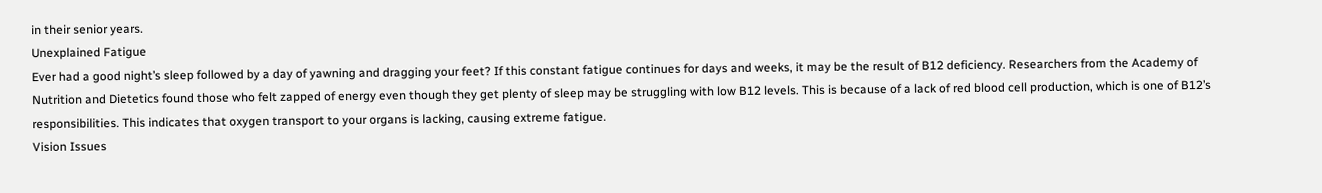in their senior years.
Unexplained Fatigue
Ever had a good night’s sleep followed by a day of yawning and dragging your feet? If this constant fatigue continues for days and weeks, it may be the result of B12 deficiency. Researchers from the Academy of Nutrition and Dietetics found those who felt zapped of energy even though they get plenty of sleep may be struggling with low B12 levels. This is because of a lack of red blood cell production, which is one of B12’s responsibilities. This indicates that oxygen transport to your organs is lacking, causing extreme fatigue.
Vision Issues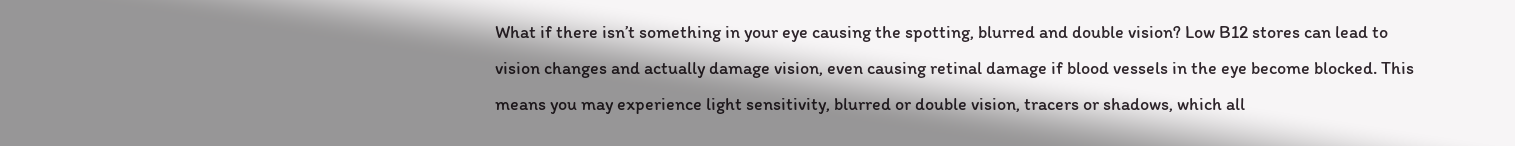What if there isn’t something in your eye causing the spotting, blurred and double vision? Low B12 stores can lead to vision changes and actually damage vision, even causing retinal damage if blood vessels in the eye become blocked. This means you may experience light sensitivity, blurred or double vision, tracers or shadows, which all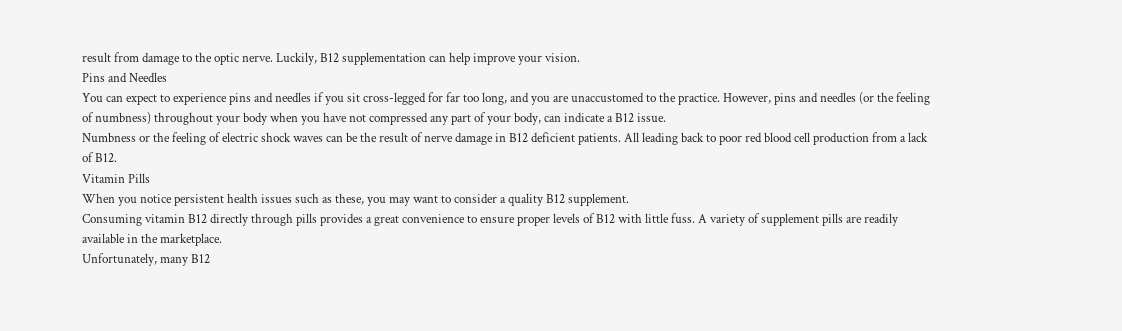result from damage to the optic nerve. Luckily, B12 supplementation can help improve your vision.
Pins and Needles
You can expect to experience pins and needles if you sit cross-legged for far too long, and you are unaccustomed to the practice. However, pins and needles (or the feeling of numbness) throughout your body when you have not compressed any part of your body, can indicate a B12 issue.
Numbness or the feeling of electric shock waves can be the result of nerve damage in B12 deficient patients. All leading back to poor red blood cell production from a lack of B12.
Vitamin Pills
When you notice persistent health issues such as these, you may want to consider a quality B12 supplement.
Consuming vitamin B12 directly through pills provides a great convenience to ensure proper levels of B12 with little fuss. A variety of supplement pills are readily available in the marketplace.
Unfortunately, many B12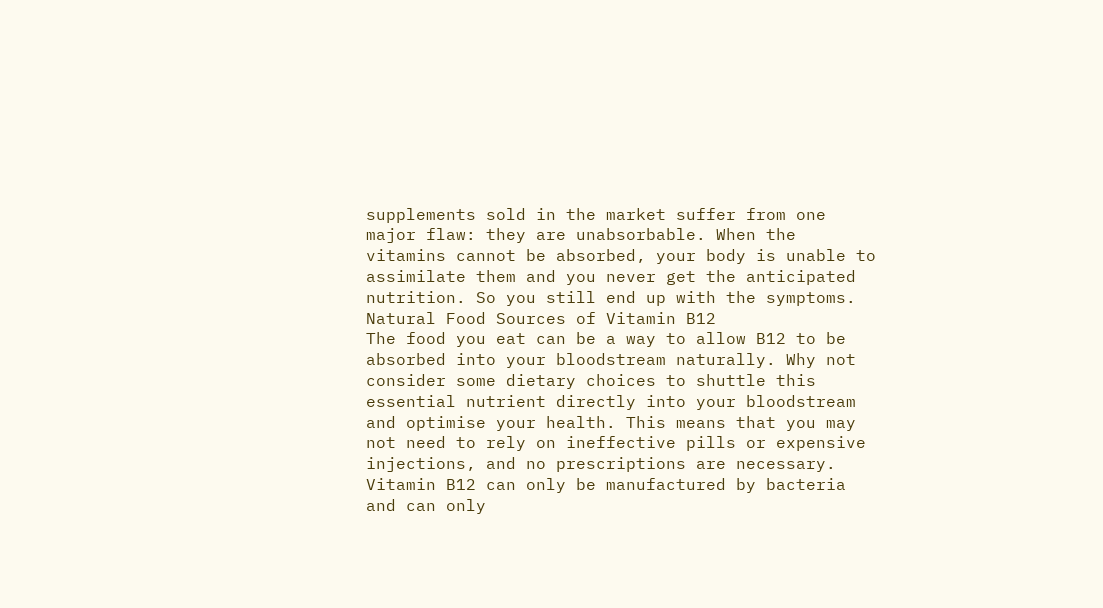supplements sold in the market suffer from one major flaw: they are unabsorbable. When the vitamins cannot be absorbed, your body is unable to assimilate them and you never get the anticipated nutrition. So you still end up with the symptoms.
Natural Food Sources of Vitamin B12
The food you eat can be a way to allow B12 to be absorbed into your bloodstream naturally. Why not consider some dietary choices to shuttle this essential nutrient directly into your bloodstream and optimise your health. This means that you may not need to rely on ineffective pills or expensive injections, and no prescriptions are necessary.
Vitamin B12 can only be manufactured by bacteria and can only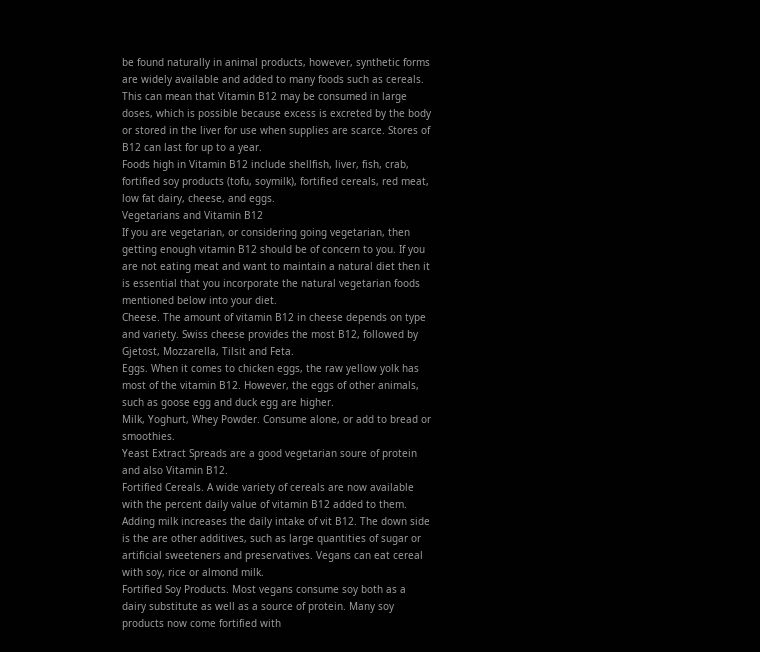be found naturally in animal products, however, synthetic forms are widely available and added to many foods such as cereals. This can mean that Vitamin B12 may be consumed in large doses, which is possible because excess is excreted by the body or stored in the liver for use when supplies are scarce. Stores of B12 can last for up to a year.
Foods high in Vitamin B12 include shellfish, liver, fish, crab, fortified soy products (tofu, soymilk), fortified cereals, red meat, low fat dairy, cheese, and eggs.
Vegetarians and Vitamin B12
If you are vegetarian, or considering going vegetarian, then getting enough vitamin B12 should be of concern to you. If you are not eating meat and want to maintain a natural diet then it is essential that you incorporate the natural vegetarian foods mentioned below into your diet.
Cheese. The amount of vitamin B12 in cheese depends on type and variety. Swiss cheese provides the most B12, followed by Gjetost, Mozzarella, Tilsit and Feta.
Eggs. When it comes to chicken eggs, the raw yellow yolk has most of the vitamin B12. However, the eggs of other animals, such as goose egg and duck egg are higher.
Milk, Yoghurt, Whey Powder. Consume alone, or add to bread or smoothies.
Yeast Extract Spreads are a good vegetarian soure of protein and also Vitamin B12.
Fortified Cereals. A wide variety of cereals are now available with the percent daily value of vitamin B12 added to them. Adding milk increases the daily intake of vit B12. The down side is the are other additives, such as large quantities of sugar or artificial sweeteners and preservatives. Vegans can eat cereal with soy, rice or almond milk.
Fortified Soy Products. Most vegans consume soy both as a dairy substitute as well as a source of protein. Many soy products now come fortified with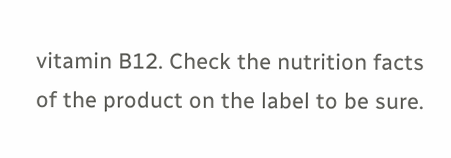vitamin B12. Check the nutrition facts of the product on the label to be sure.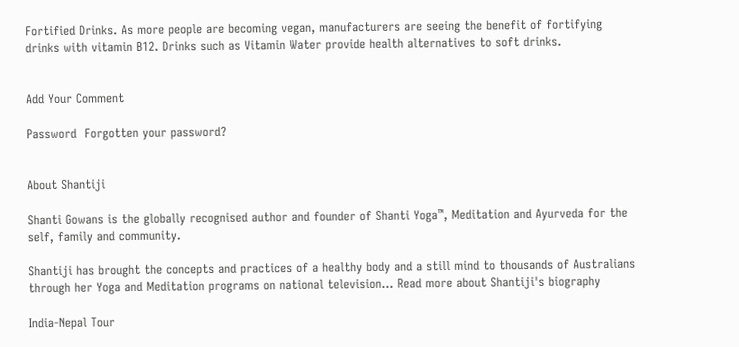Fortified Drinks. As more people are becoming vegan, manufacturers are seeing the benefit of fortifying drinks with vitamin B12. Drinks such as Vitamin Water provide health alternatives to soft drinks.


Add Your Comment

Password  Forgotten your password?


About Shantiji

Shanti Gowans is the globally recognised author and founder of Shanti Yoga™, Meditation and Ayurveda for the self, family and community.

Shantiji has brought the concepts and practices of a healthy body and a still mind to thousands of Australians through her Yoga and Meditation programs on national television... Read more about Shantiji's biography

India-Nepal Tour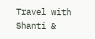Travel with Shanti &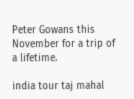Peter Gowans this November for a trip of a lifetime.

india tour taj mahal